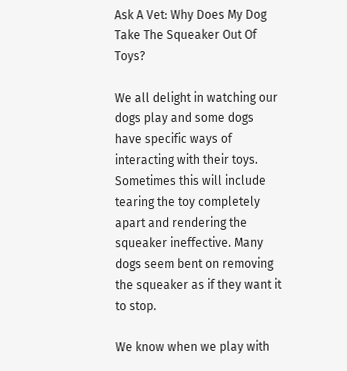Ask A Vet: Why Does My Dog Take The Squeaker Out Of Toys?

We all delight in watching our dogs play and some dogs have specific ways of interacting with their toys. Sometimes this will include tearing the toy completely apart and rendering the squeaker ineffective. Many dogs seem bent on removing the squeaker as if they want it to stop.

We know when we play with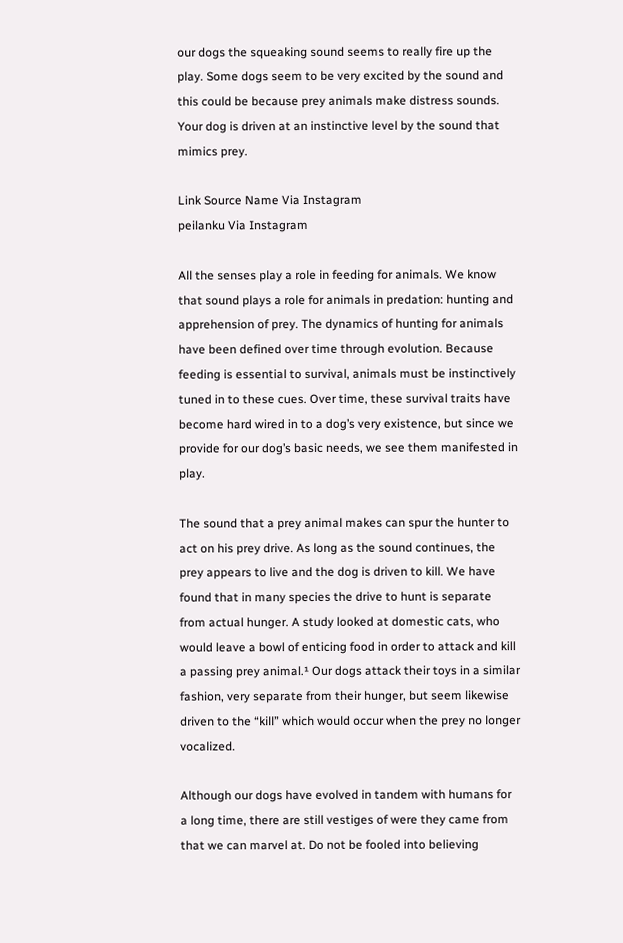our dogs the squeaking sound seems to really fire up the play. Some dogs seem to be very excited by the sound and this could be because prey animals make distress sounds. Your dog is driven at an instinctive level by the sound that mimics prey.

Link Source Name Via Instagram
peilanku Via Instagram

All the senses play a role in feeding for animals. We know that sound plays a role for animals in predation: hunting and apprehension of prey. The dynamics of hunting for animals have been defined over time through evolution. Because feeding is essential to survival, animals must be instinctively tuned in to these cues. Over time, these survival traits have become hard wired in to a dog’s very existence, but since we provide for our dog’s basic needs, we see them manifested in play.

The sound that a prey animal makes can spur the hunter to act on his prey drive. As long as the sound continues, the prey appears to live and the dog is driven to kill. We have found that in many species the drive to hunt is separate from actual hunger. A study looked at domestic cats, who would leave a bowl of enticing food in order to attack and kill a passing prey animal.¹ Our dogs attack their toys in a similar fashion, very separate from their hunger, but seem likewise driven to the “kill” which would occur when the prey no longer vocalized.

Although our dogs have evolved in tandem with humans for a long time, there are still vestiges of were they came from that we can marvel at. Do not be fooled into believing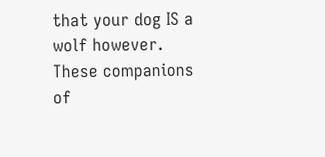that your dog IS a wolf however. These companions of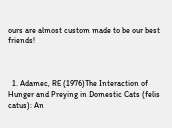ours are almost custom made to be our best friends!



  1. Adamec, RE (1976)The Interaction of Hunger and Preying in Domestic Cats (felis catus): An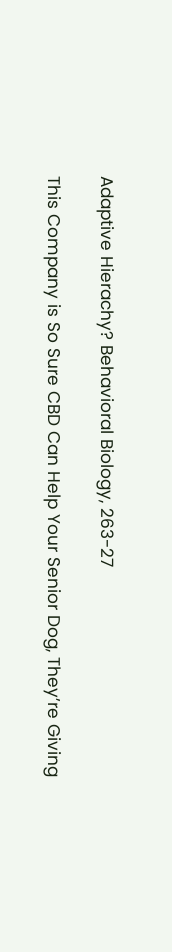Adaptive Hierachy? Behavioral Biology, 263-27

This Company is So Sure CBD Can Help Your Senior Dog, They’re Giving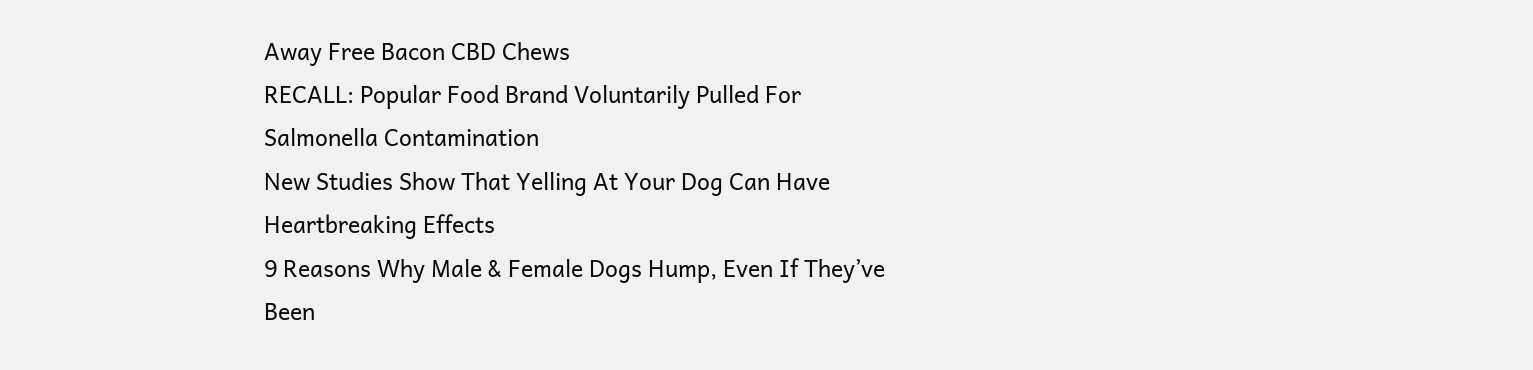Away Free Bacon CBD Chews
RECALL: Popular Food Brand Voluntarily Pulled For Salmonella Contamination
New Studies Show That Yelling At Your Dog Can Have Heartbreaking Effects
9 Reasons Why Male & Female Dogs Hump, Even If They’ve Been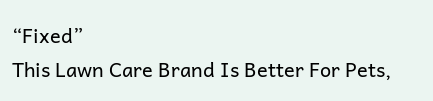“Fixed”
This Lawn Care Brand Is Better For Pets,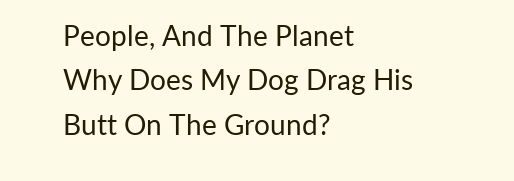People, And The Planet
Why Does My Dog Drag His Butt On The Ground?